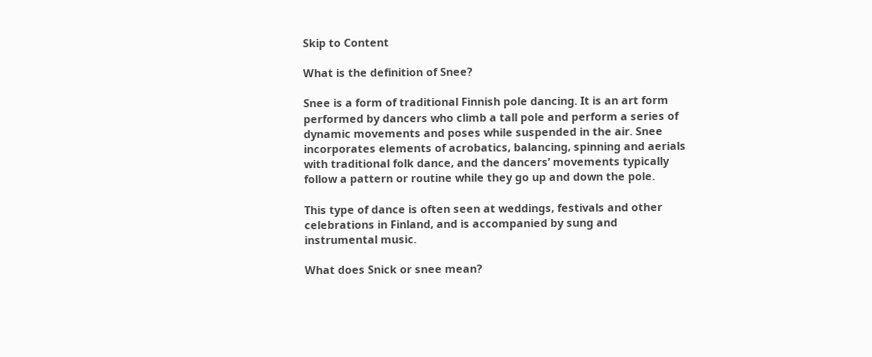Skip to Content

What is the definition of Snee?

Snee is a form of traditional Finnish pole dancing. It is an art form performed by dancers who climb a tall pole and perform a series of dynamic movements and poses while suspended in the air. Snee incorporates elements of acrobatics, balancing, spinning and aerials with traditional folk dance, and the dancers’ movements typically follow a pattern or routine while they go up and down the pole.

This type of dance is often seen at weddings, festivals and other celebrations in Finland, and is accompanied by sung and instrumental music.

What does Snick or snee mean?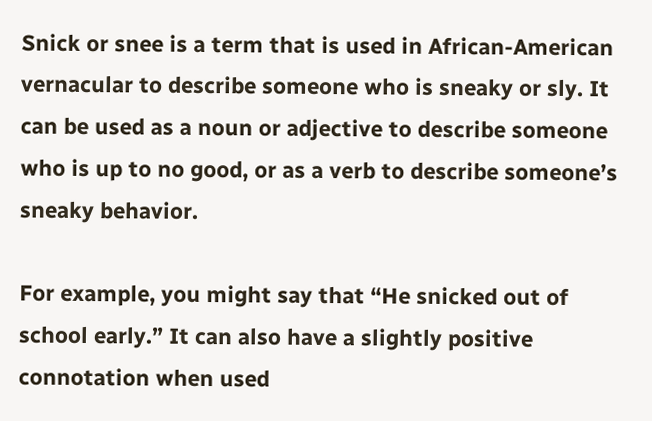Snick or snee is a term that is used in African-American vernacular to describe someone who is sneaky or sly. It can be used as a noun or adjective to describe someone who is up to no good, or as a verb to describe someone’s sneaky behavior.

For example, you might say that “He snicked out of school early.” It can also have a slightly positive connotation when used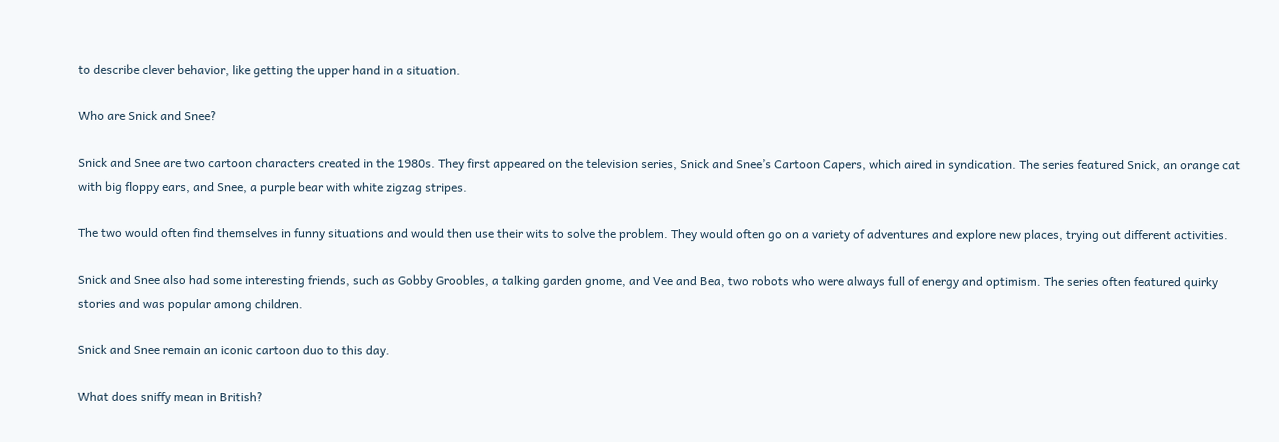to describe clever behavior, like getting the upper hand in a situation.

Who are Snick and Snee?

Snick and Snee are two cartoon characters created in the 1980s. They first appeared on the television series, Snick and Snee’s Cartoon Capers, which aired in syndication. The series featured Snick, an orange cat with big floppy ears, and Snee, a purple bear with white zigzag stripes.

The two would often find themselves in funny situations and would then use their wits to solve the problem. They would often go on a variety of adventures and explore new places, trying out different activities.

Snick and Snee also had some interesting friends, such as Gobby Groobles, a talking garden gnome, and Vee and Bea, two robots who were always full of energy and optimism. The series often featured quirky stories and was popular among children.

Snick and Snee remain an iconic cartoon duo to this day.

What does sniffy mean in British?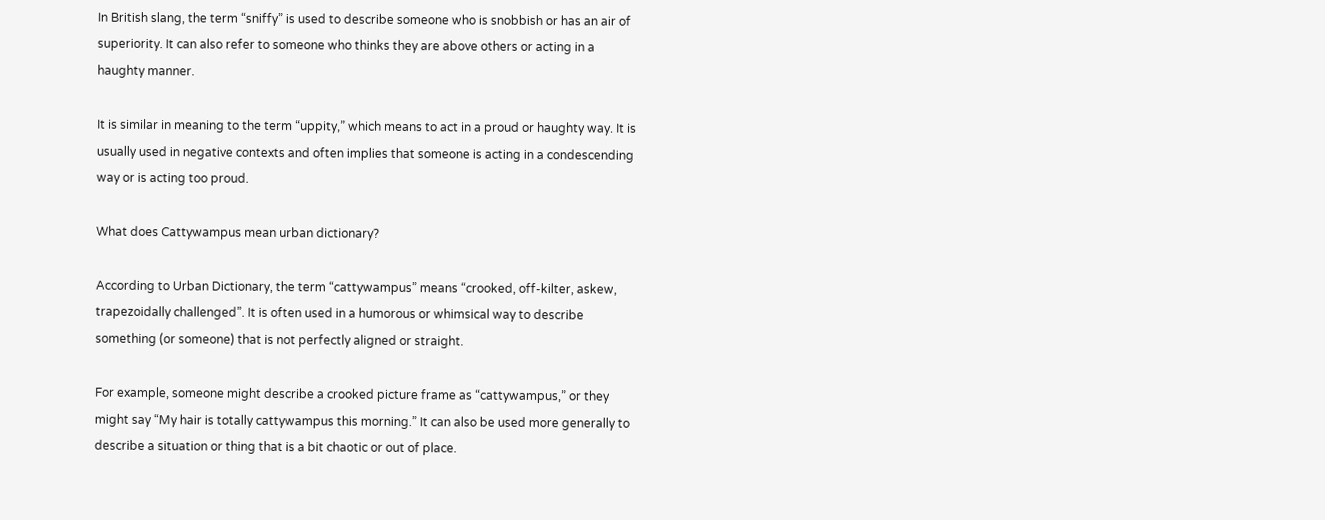In British slang, the term “sniffy” is used to describe someone who is snobbish or has an air of superiority. It can also refer to someone who thinks they are above others or acting in a haughty manner.

It is similar in meaning to the term “uppity,” which means to act in a proud or haughty way. It is usually used in negative contexts and often implies that someone is acting in a condescending way or is acting too proud.

What does Cattywampus mean urban dictionary?

According to Urban Dictionary, the term “cattywampus” means “crooked, off-kilter, askew, trapezoidally challenged”. It is often used in a humorous or whimsical way to describe something (or someone) that is not perfectly aligned or straight.

For example, someone might describe a crooked picture frame as “cattywampus,” or they might say “My hair is totally cattywampus this morning.” It can also be used more generally to describe a situation or thing that is a bit chaotic or out of place.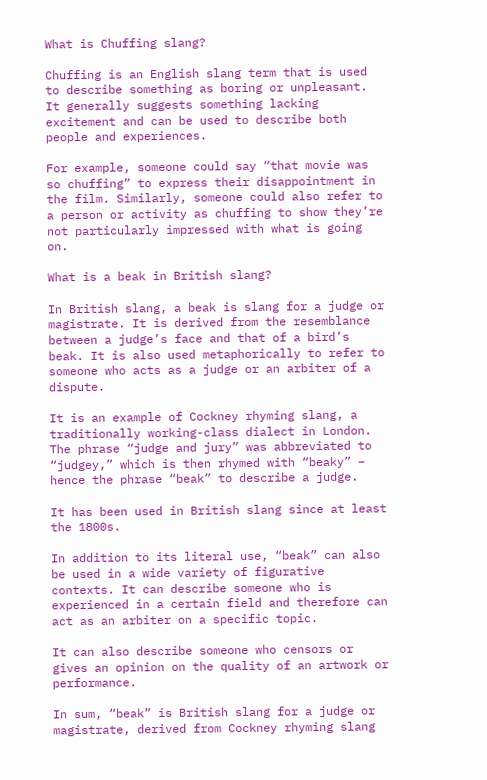What is Chuffing slang?

Chuffing is an English slang term that is used to describe something as boring or unpleasant. It generally suggests something lacking excitement and can be used to describe both people and experiences.

For example, someone could say “that movie was so chuffing” to express their disappointment in the film. Similarly, someone could also refer to a person or activity as chuffing to show they’re not particularly impressed with what is going on.

What is a beak in British slang?

In British slang, a beak is slang for a judge or magistrate. It is derived from the resemblance between a judge’s face and that of a bird’s beak. It is also used metaphorically to refer to someone who acts as a judge or an arbiter of a dispute.

It is an example of Cockney rhyming slang, a traditionally working-class dialect in London. The phrase “judge and jury” was abbreviated to “judgey,” which is then rhymed with “beaky” – hence the phrase “beak” to describe a judge.

It has been used in British slang since at least the 1800s.

In addition to its literal use, “beak” can also be used in a wide variety of figurative contexts. It can describe someone who is experienced in a certain field and therefore can act as an arbiter on a specific topic.

It can also describe someone who censors or gives an opinion on the quality of an artwork or performance.

In sum, “beak” is British slang for a judge or magistrate, derived from Cockney rhyming slang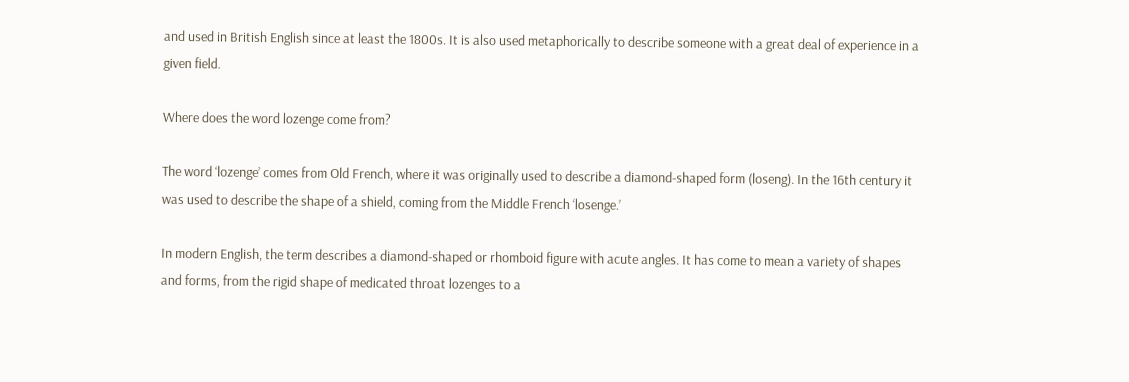and used in British English since at least the 1800s. It is also used metaphorically to describe someone with a great deal of experience in a given field.

Where does the word lozenge come from?

The word ‘lozenge’ comes from Old French, where it was originally used to describe a diamond-shaped form (loseng). In the 16th century it was used to describe the shape of a shield, coming from the Middle French ‘losenge.’

In modern English, the term describes a diamond-shaped or rhomboid figure with acute angles. It has come to mean a variety of shapes and forms, from the rigid shape of medicated throat lozenges to a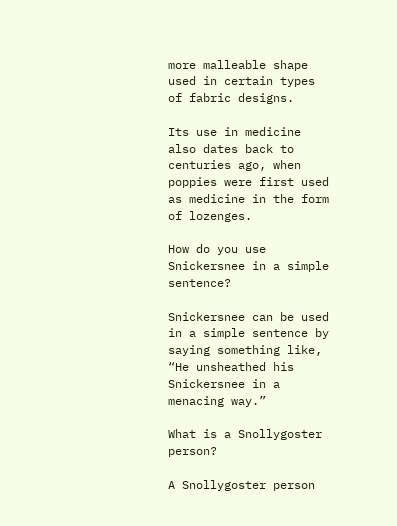more malleable shape used in certain types of fabric designs.

Its use in medicine also dates back to centuries ago, when poppies were first used as medicine in the form of lozenges.

How do you use Snickersnee in a simple sentence?

Snickersnee can be used in a simple sentence by saying something like, “He unsheathed his Snickersnee in a menacing way.”

What is a Snollygoster person?

A Snollygoster person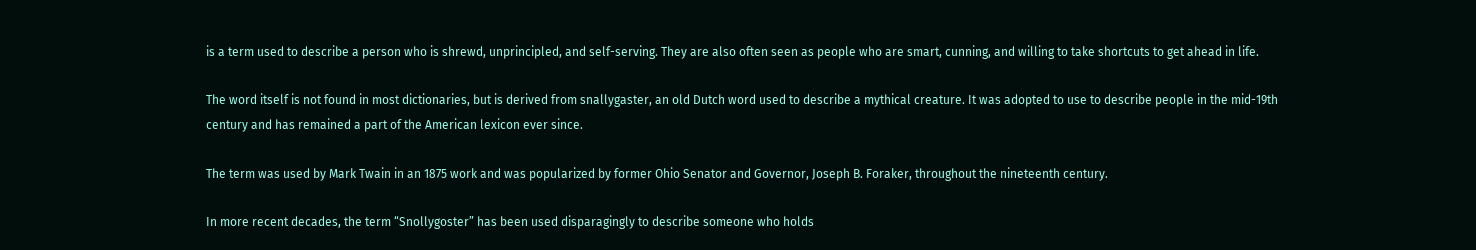is a term used to describe a person who is shrewd, unprincipled, and self-serving. They are also often seen as people who are smart, cunning, and willing to take shortcuts to get ahead in life.

The word itself is not found in most dictionaries, but is derived from snallygaster, an old Dutch word used to describe a mythical creature. It was adopted to use to describe people in the mid-19th century and has remained a part of the American lexicon ever since.

The term was used by Mark Twain in an 1875 work and was popularized by former Ohio Senator and Governor, Joseph B. Foraker, throughout the nineteenth century.

In more recent decades, the term “Snollygoster” has been used disparagingly to describe someone who holds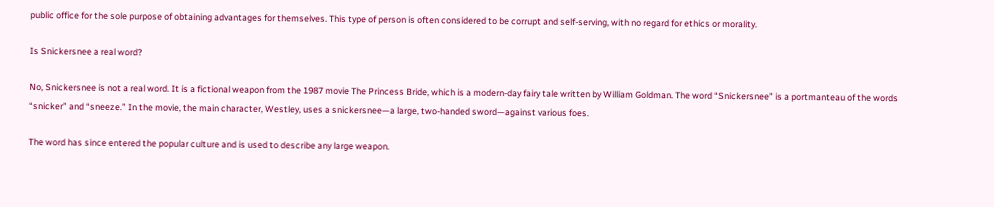public office for the sole purpose of obtaining advantages for themselves. This type of person is often considered to be corrupt and self-serving, with no regard for ethics or morality.

Is Snickersnee a real word?

No, Snickersnee is not a real word. It is a fictional weapon from the 1987 movie The Princess Bride, which is a modern-day fairy tale written by William Goldman. The word “Snickersnee” is a portmanteau of the words “snicker” and “sneeze.” In the movie, the main character, Westley, uses a snickersnee—a large, two-handed sword—against various foes.

The word has since entered the popular culture and is used to describe any large weapon.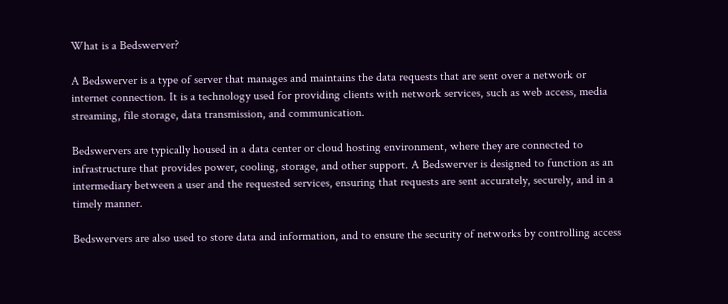What is a Bedswerver?

A Bedswerver is a type of server that manages and maintains the data requests that are sent over a network or internet connection. It is a technology used for providing clients with network services, such as web access, media streaming, file storage, data transmission, and communication.

Bedswervers are typically housed in a data center or cloud hosting environment, where they are connected to infrastructure that provides power, cooling, storage, and other support. A Bedswerver is designed to function as an intermediary between a user and the requested services, ensuring that requests are sent accurately, securely, and in a timely manner.

Bedswervers are also used to store data and information, and to ensure the security of networks by controlling access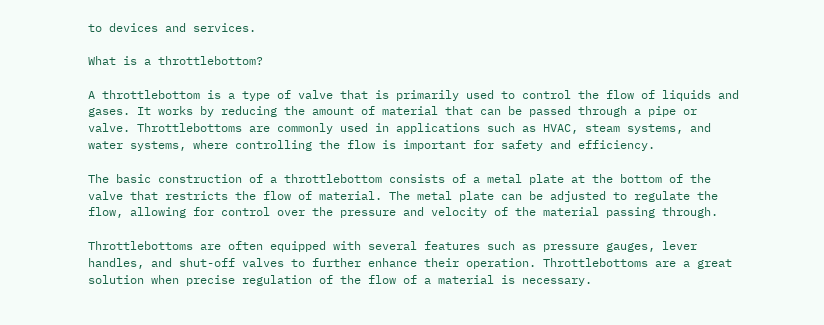to devices and services.

What is a throttlebottom?

A throttlebottom is a type of valve that is primarily used to control the flow of liquids and gases. It works by reducing the amount of material that can be passed through a pipe or valve. Throttlebottoms are commonly used in applications such as HVAC, steam systems, and water systems, where controlling the flow is important for safety and efficiency.

The basic construction of a throttlebottom consists of a metal plate at the bottom of the valve that restricts the flow of material. The metal plate can be adjusted to regulate the flow, allowing for control over the pressure and velocity of the material passing through.

Throttlebottoms are often equipped with several features such as pressure gauges, lever handles, and shut-off valves to further enhance their operation. Throttlebottoms are a great solution when precise regulation of the flow of a material is necessary.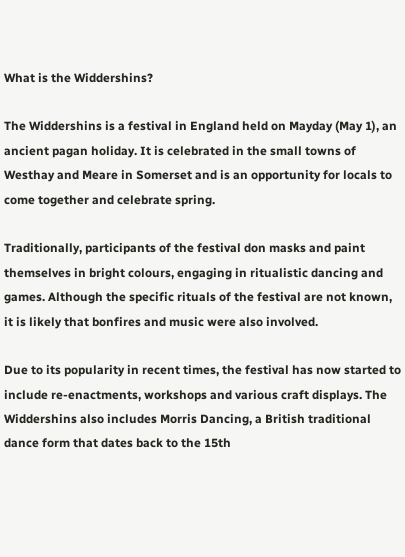What is the Widdershins?

The Widdershins is a festival in England held on Mayday (May 1), an ancient pagan holiday. It is celebrated in the small towns of Westhay and Meare in Somerset and is an opportunity for locals to come together and celebrate spring.

Traditionally, participants of the festival don masks and paint themselves in bright colours, engaging in ritualistic dancing and games. Although the specific rituals of the festival are not known, it is likely that bonfires and music were also involved.

Due to its popularity in recent times, the festival has now started to include re-enactments, workshops and various craft displays. The Widdershins also includes Morris Dancing, a British traditional dance form that dates back to the 15th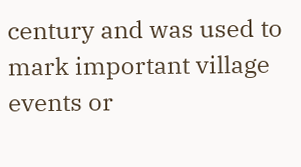century and was used to mark important village events or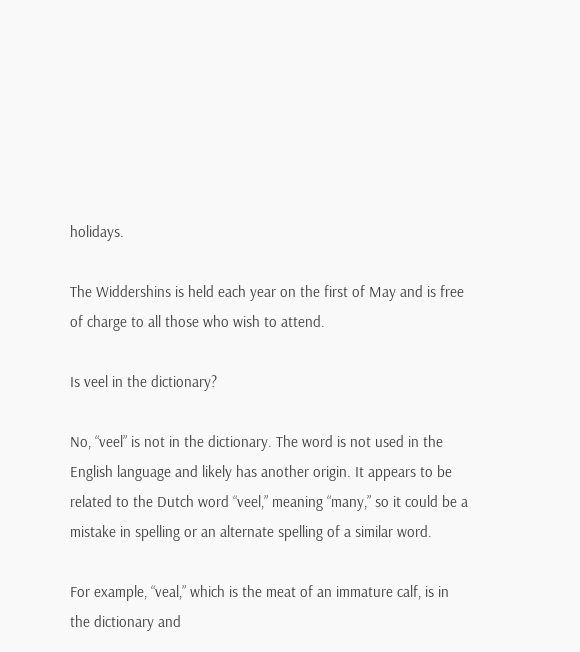holidays.

The Widdershins is held each year on the first of May and is free of charge to all those who wish to attend.

Is veel in the dictionary?

No, “veel” is not in the dictionary. The word is not used in the English language and likely has another origin. It appears to be related to the Dutch word “veel,” meaning “many,” so it could be a mistake in spelling or an alternate spelling of a similar word.

For example, “veal,” which is the meat of an immature calf, is in the dictionary and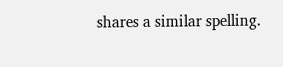shares a similar spelling.